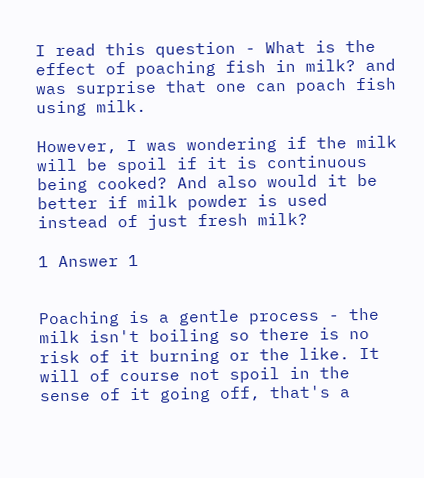I read this question - What is the effect of poaching fish in milk? and was surprise that one can poach fish using milk.

However, I was wondering if the milk will be spoil if it is continuous being cooked? And also would it be better if milk powder is used instead of just fresh milk?

1 Answer 1


Poaching is a gentle process - the milk isn't boiling so there is no risk of it burning or the like. It will of course not spoil in the sense of it going off, that's a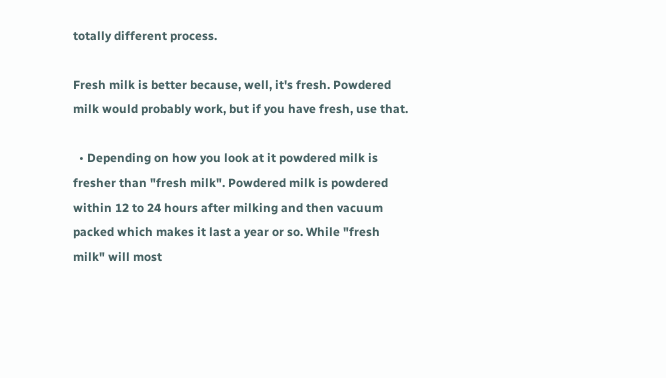totally different process.

Fresh milk is better because, well, it's fresh. Powdered milk would probably work, but if you have fresh, use that.

  • Depending on how you look at it powdered milk is fresher than "fresh milk". Powdered milk is powdered within 12 to 24 hours after milking and then vacuum packed which makes it last a year or so. While "fresh milk" will most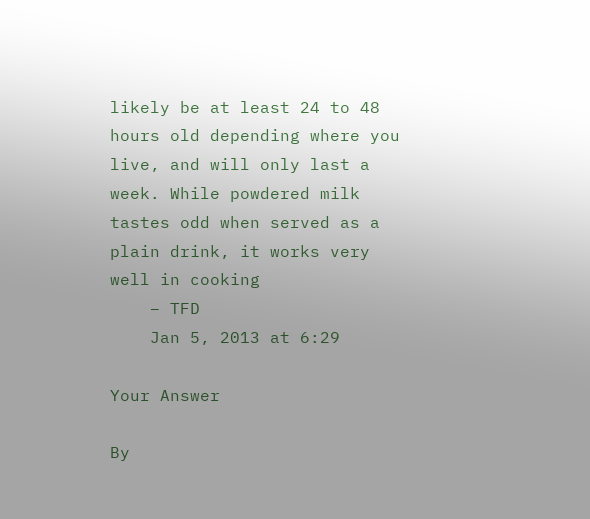likely be at least 24 to 48 hours old depending where you live, and will only last a week. While powdered milk tastes odd when served as a plain drink, it works very well in cooking
    – TFD
    Jan 5, 2013 at 6:29

Your Answer

By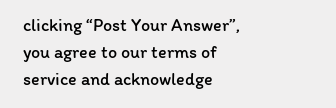clicking “Post Your Answer”, you agree to our terms of service and acknowledge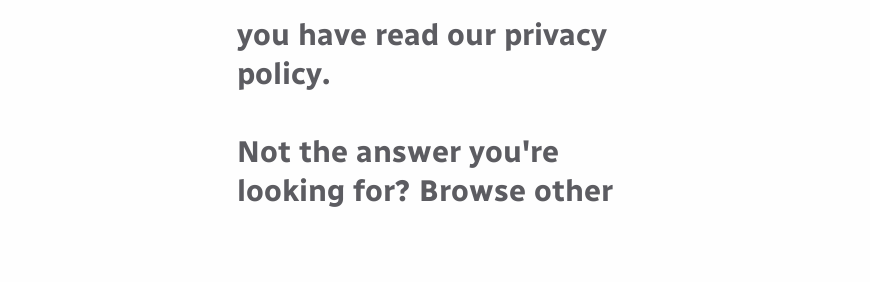you have read our privacy policy.

Not the answer you're looking for? Browse other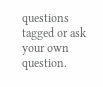questions tagged or ask your own question.